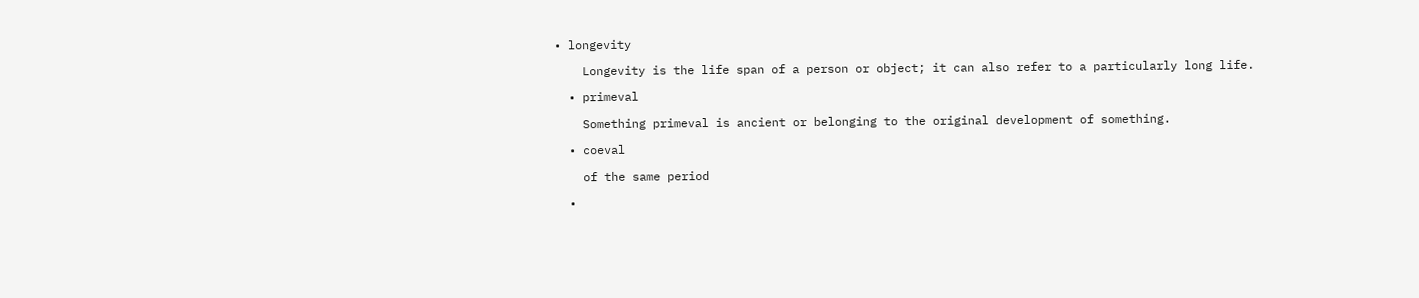• longevity

    Longevity is the life span of a person or object; it can also refer to a particularly long life.

  • primeval

    Something primeval is ancient or belonging to the original development of something.

  • coeval

    of the same period

  •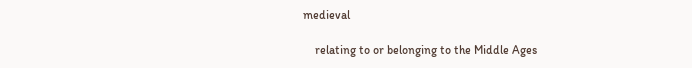medieval

    relating to or belonging to the Middle Ages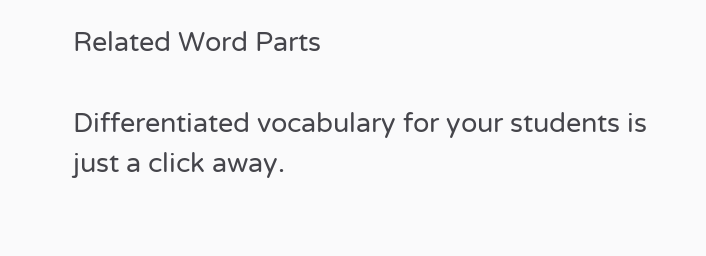Related Word Parts

Differentiated vocabulary for your students is just a click away.